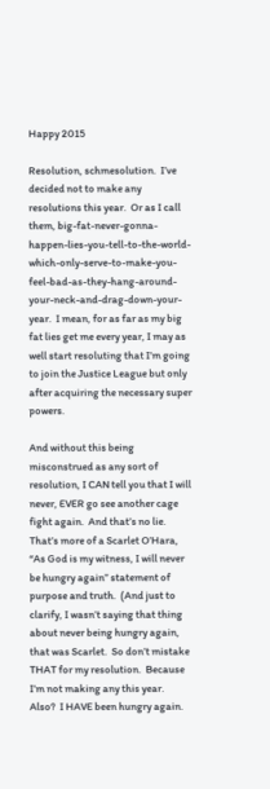Happy 2015

Resolution, schmesolution.  I’ve decided not to make any resolutions this year.  Or as I call them, big-fat-never-gonna-happen-lies-you-tell-to-the-world-which-only-serve-to-make-you-feel-bad-as-they-hang-around-your-neck-and-drag-down-your-year.  I mean, for as far as my big fat lies get me every year, I may as well start resoluting that I’m going to join the Justice League but only after acquiring the necessary super powers.

And without this being misconstrued as any sort of resolution, I CAN tell you that I will never, EVER go see another cage fight again.  And that’s no lie.  That’s more of a Scarlet O’Hara, “As God is my witness, I will never be hungry again” statement of purpose and truth.  (And just to clarify, I wasn’t saying that thing about never being hungry again, that was Scarlet.  So don’t mistake THAT for my resolution.  Because I’m not making any this year.  Also?  I HAVE been hungry again.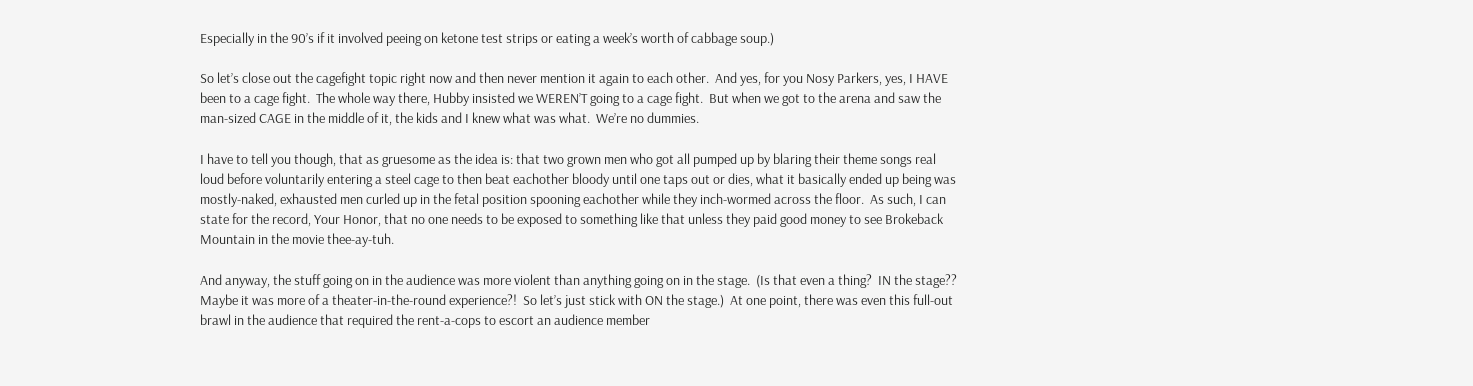Especially in the 90’s if it involved peeing on ketone test strips or eating a week’s worth of cabbage soup.)

So let’s close out the cagefight topic right now and then never mention it again to each other.  And yes, for you Nosy Parkers, yes, I HAVE been to a cage fight.  The whole way there, Hubby insisted we WEREN’T going to a cage fight.  But when we got to the arena and saw the man-sized CAGE in the middle of it, the kids and I knew what was what.  We’re no dummies.

I have to tell you though, that as gruesome as the idea is: that two grown men who got all pumped up by blaring their theme songs real loud before voluntarily entering a steel cage to then beat eachother bloody until one taps out or dies, what it basically ended up being was mostly-naked, exhausted men curled up in the fetal position spooning eachother while they inch-wormed across the floor.  As such, I can state for the record, Your Honor, that no one needs to be exposed to something like that unless they paid good money to see Brokeback Mountain in the movie thee-ay-tuh.

And anyway, the stuff going on in the audience was more violent than anything going on in the stage.  (Is that even a thing?  IN the stage??  Maybe it was more of a theater-in-the-round experience?!  So let’s just stick with ON the stage.)  At one point, there was even this full-out brawl in the audience that required the rent-a-cops to escort an audience member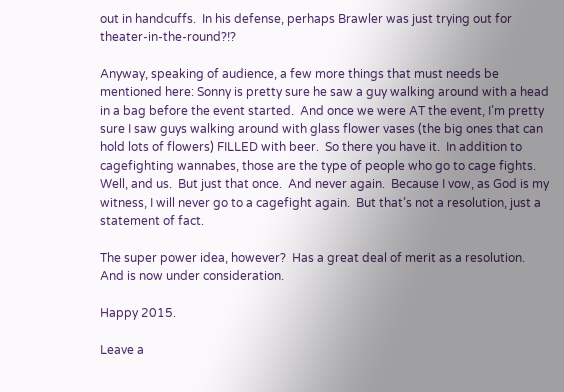out in handcuffs.  In his defense, perhaps Brawler was just trying out for theater-in-the-round?!?

Anyway, speaking of audience, a few more things that must needs be mentioned here: Sonny is pretty sure he saw a guy walking around with a head in a bag before the event started.  And once we were AT the event, I’m pretty sure I saw guys walking around with glass flower vases (the big ones that can hold lots of flowers) FILLED with beer.  So there you have it.  In addition to cagefighting wannabes, those are the type of people who go to cage fights.  Well, and us.  But just that once.  And never again.  Because I vow, as God is my witness, I will never go to a cagefight again.  But that’s not a resolution, just a statement of fact.

The super power idea, however?  Has a great deal of merit as a resolution.  And is now under consideration.

Happy 2015.

Leave a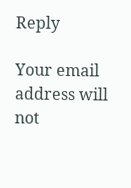Reply

Your email address will not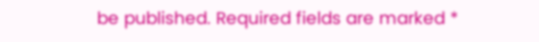be published. Required fields are marked *